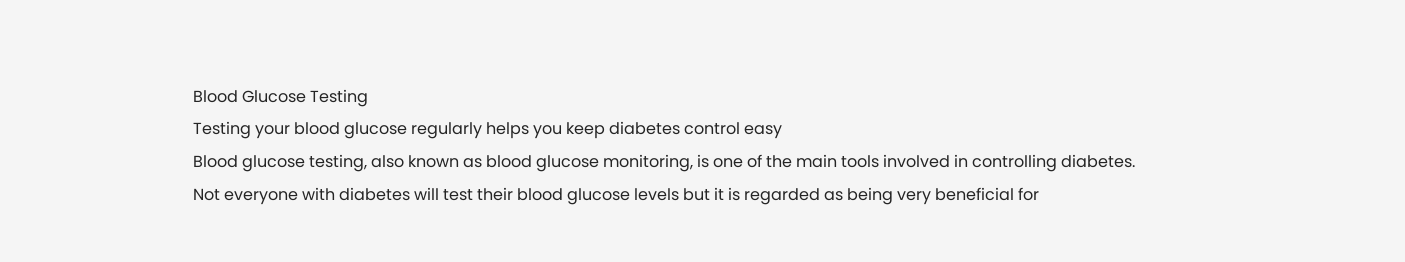Blood Glucose Testing
Testing your blood glucose regularly helps you keep diabetes control easy
Blood glucose testing, also known as blood glucose monitoring, is one of the main tools involved in controlling diabetes.
Not everyone with diabetes will test their blood glucose levels but it is regarded as being very beneficial for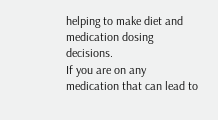helping to make diet and medication dosing decisions.
If you are on any medication that can lead to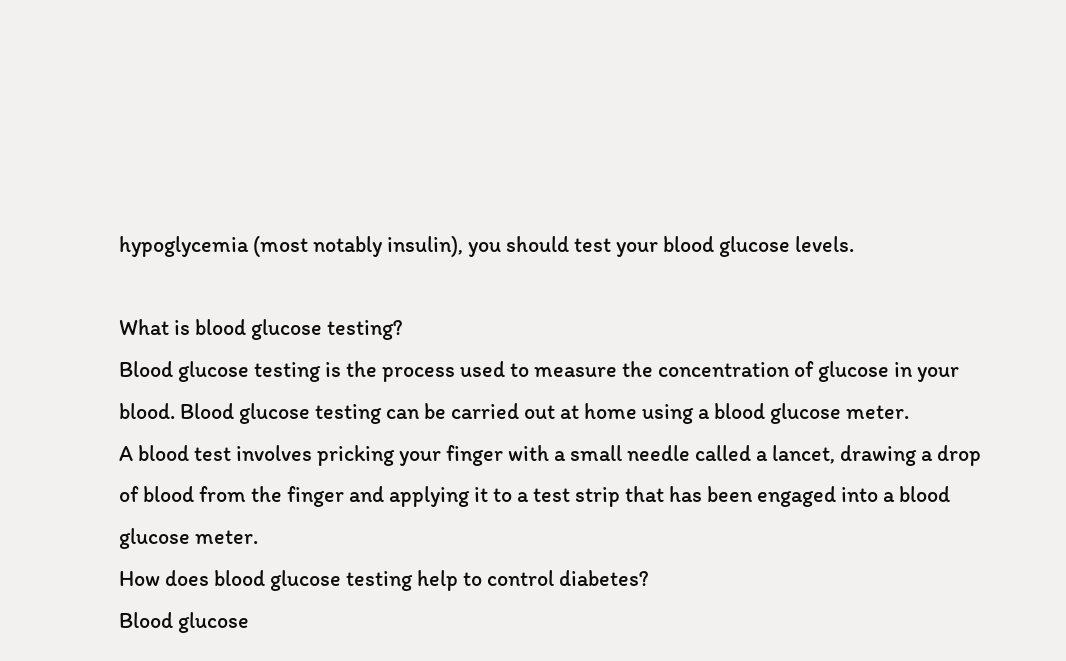hypoglycemia (most notably insulin), you should test your blood glucose levels.

What is blood glucose testing?
Blood glucose testing is the process used to measure the concentration of glucose in your blood. Blood glucose testing can be carried out at home using a blood glucose meter.
A blood test involves pricking your finger with a small needle called a lancet, drawing a drop of blood from the finger and applying it to a test strip that has been engaged into a blood glucose meter.
How does blood glucose testing help to control diabetes?
Blood glucose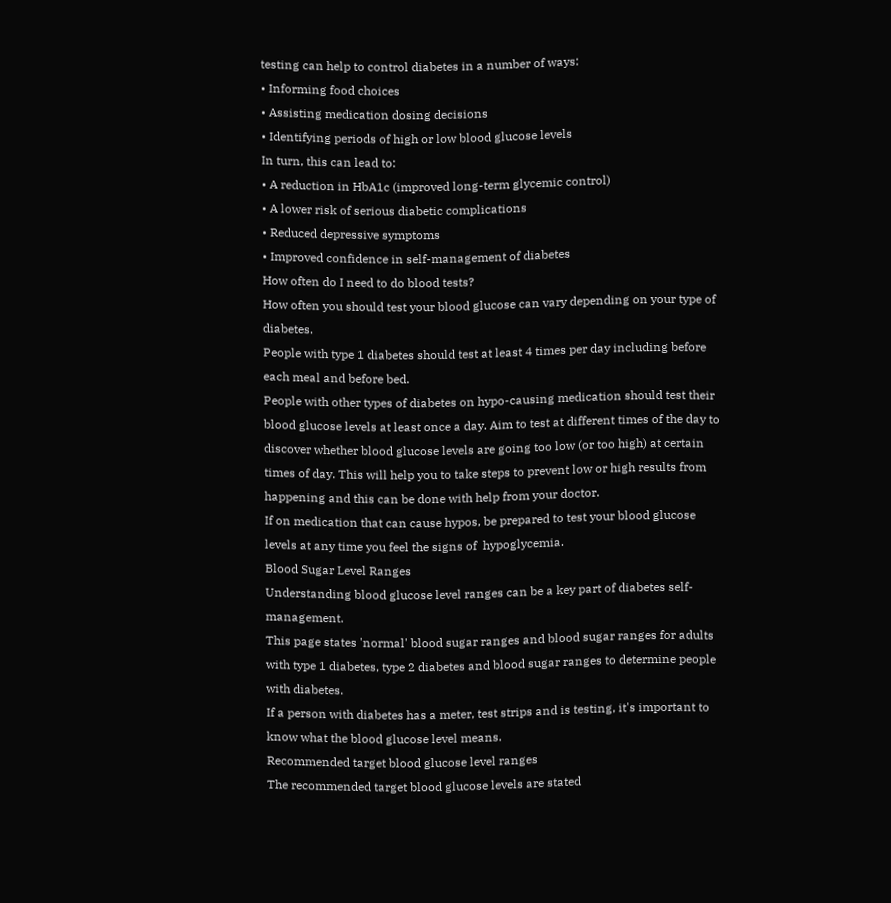testing can help to control diabetes in a number of ways:
• Informing food choices
• Assisting medication dosing decisions
• Identifying periods of high or low blood glucose levels
In turn, this can lead to:
• A reduction in HbA1c (improved long-term glycemic control)
• A lower risk of serious diabetic complications
• Reduced depressive symptoms
• Improved confidence in self-management of diabetes
How often do I need to do blood tests?
How often you should test your blood glucose can vary depending on your type of diabetes.
People with type 1 diabetes should test at least 4 times per day including before each meal and before bed.
People with other types of diabetes on hypo-causing medication should test their blood glucose levels at least once a day. Aim to test at different times of the day to discover whether blood glucose levels are going too low (or too high) at certain times of day. This will help you to take steps to prevent low or high results from happening and this can be done with help from your doctor.
If on medication that can cause hypos, be prepared to test your blood glucose levels at any time you feel the signs of  hypoglycemia.
Blood Sugar Level Ranges
Understanding blood glucose level ranges can be a key part of diabetes self-management.
This page states 'normal' blood sugar ranges and blood sugar ranges for adults with type 1 diabetes, type 2 diabetes and blood sugar ranges to determine people with diabetes.
If a person with diabetes has a meter, test strips and is testing, it's important to know what the blood glucose level means.
Recommended target blood glucose level ranges
The recommended target blood glucose levels are stated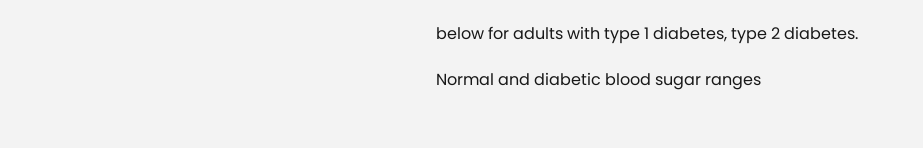below for adults with type 1 diabetes, type 2 diabetes.

Normal and diabetic blood sugar ranges